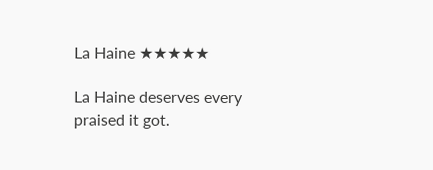La Haine ★★★★★

La Haine deserves every praised it got.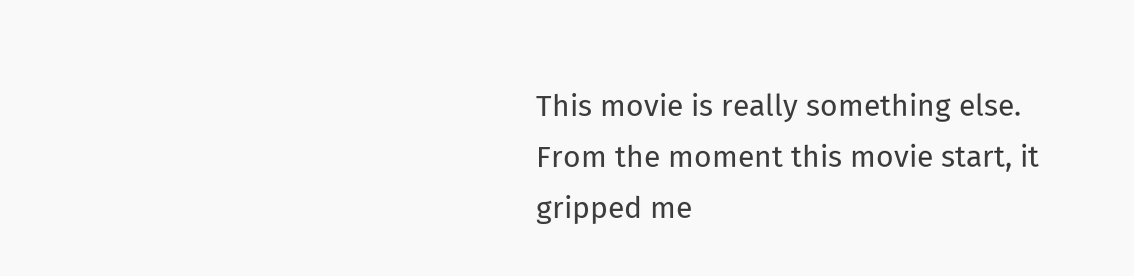This movie is really something else. From the moment this movie start, it gripped me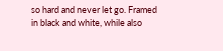so hard and never let go. Framed in black and white, while also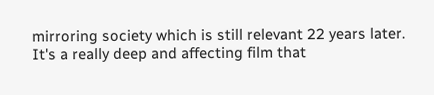mirroring society which is still relevant 22 years later. It's a really deep and affecting film that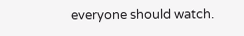everyone should watch.